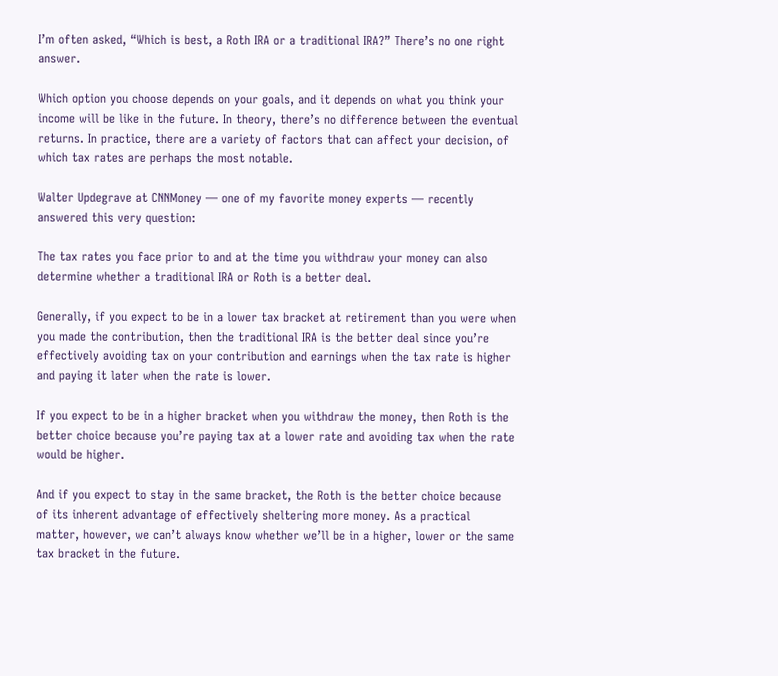I’m often asked, “Which is best, a Roth IRA or a traditional IRA?” There’s no one right answer.

Which option you choose depends on your goals, and it depends on what you think your income will be like in the future. In theory, there’s no difference between the eventual returns. In practice, there are a variety of factors that can affect your decision, of which tax rates are perhaps the most notable.

Walter Updegrave at CNNMoney — one of my favorite money experts — recently answered this very question:

The tax rates you face prior to and at the time you withdraw your money can also determine whether a traditional IRA or Roth is a better deal.

Generally, if you expect to be in a lower tax bracket at retirement than you were when you made the contribution, then the traditional IRA is the better deal since you’re effectively avoiding tax on your contribution and earnings when the tax rate is higher and paying it later when the rate is lower.

If you expect to be in a higher bracket when you withdraw the money, then Roth is the better choice because you’re paying tax at a lower rate and avoiding tax when the rate would be higher.

And if you expect to stay in the same bracket, the Roth is the better choice because of its inherent advantage of effectively sheltering more money. As a practical matter, however, we can’t always know whether we’ll be in a higher, lower or the same tax bracket in the future.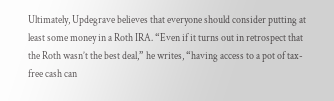Ultimately, Updegrave believes that everyone should consider putting at least some money in a Roth IRA. “Even if it turns out in retrospect that the Roth wasn’t the best deal,” he writes, “having access to a pot of tax-free cash can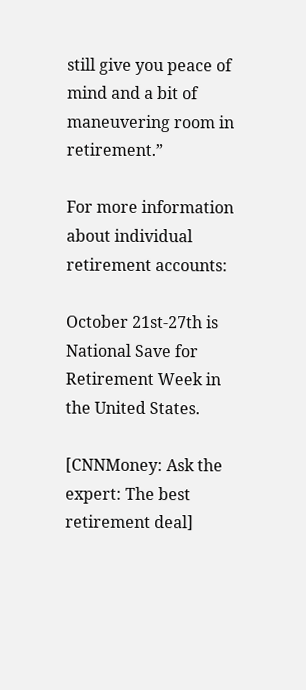still give you peace of mind and a bit of maneuvering room in retirement.”

For more information about individual retirement accounts:

October 21st-27th is National Save for Retirement Week in the United States.

[CNNMoney: Ask the expert: The best retirement deal]